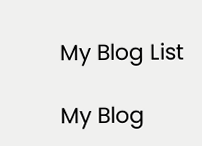My Blog List

My Blog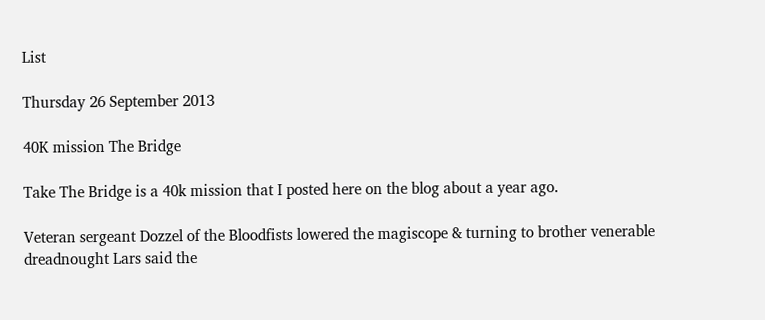List

Thursday 26 September 2013

40K mission The Bridge

Take The Bridge is a 40k mission that I posted here on the blog about a year ago.

Veteran sergeant Dozzel of the Bloodfists lowered the magiscope & turning to brother venerable dreadnought Lars said the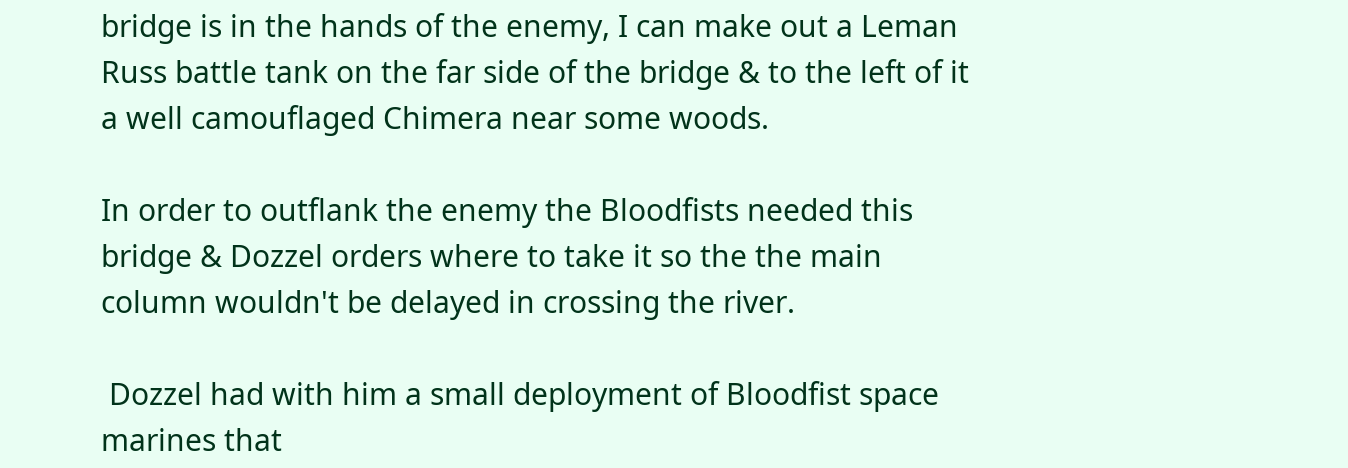bridge is in the hands of the enemy, I can make out a Leman Russ battle tank on the far side of the bridge & to the left of it a well camouflaged Chimera near some woods.

In order to outflank the enemy the Bloodfists needed this bridge & Dozzel orders where to take it so the the main column wouldn't be delayed in crossing the river.

 Dozzel had with him a small deployment of Bloodfist space marines that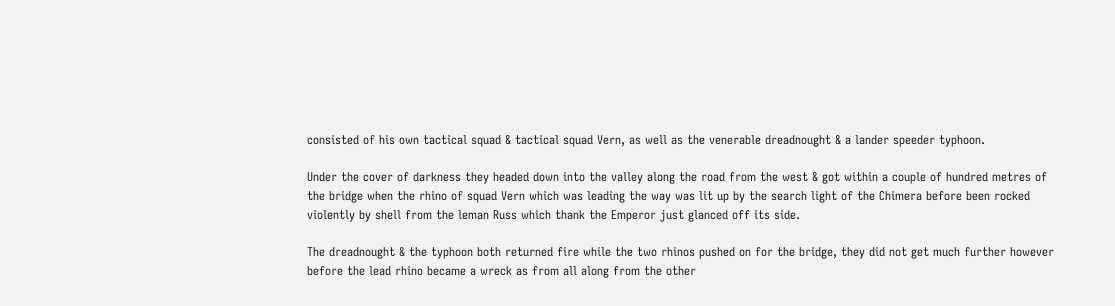consisted of his own tactical squad & tactical squad Vern, as well as the venerable dreadnought & a lander speeder typhoon.

Under the cover of darkness they headed down into the valley along the road from the west & got within a couple of hundred metres of the bridge when the rhino of squad Vern which was leading the way was lit up by the search light of the Chimera before been rocked violently by shell from the leman Russ which thank the Emperor just glanced off its side.

The dreadnought & the typhoon both returned fire while the two rhinos pushed on for the bridge, they did not get much further however before the lead rhino became a wreck as from all along from the other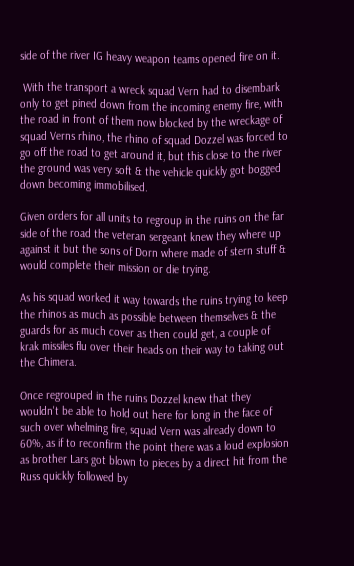side of the river IG heavy weapon teams opened fire on it.

 With the transport a wreck squad Vern had to disembark only to get pined down from the incoming enemy fire, with the road in front of them now blocked by the wreckage of squad Verns rhino, the rhino of squad Dozzel was forced to go off the road to get around it, but this close to the river the ground was very soft & the vehicle quickly got bogged down becoming immobilised.

Given orders for all units to regroup in the ruins on the far side of the road the veteran sergeant knew they where up against it but the sons of Dorn where made of stern stuff & would complete their mission or die trying.

As his squad worked it way towards the ruins trying to keep the rhinos as much as possible between themselves & the guards for as much cover as then could get, a couple of krak missiles flu over their heads on their way to taking out the Chimera.

Once regrouped in the ruins Dozzel knew that they wouldn't be able to hold out here for long in the face of such over whelming fire, squad Vern was already down to 60%, as if to reconfirm the point there was a loud explosion as brother Lars got blown to pieces by a direct hit from the Russ quickly followed by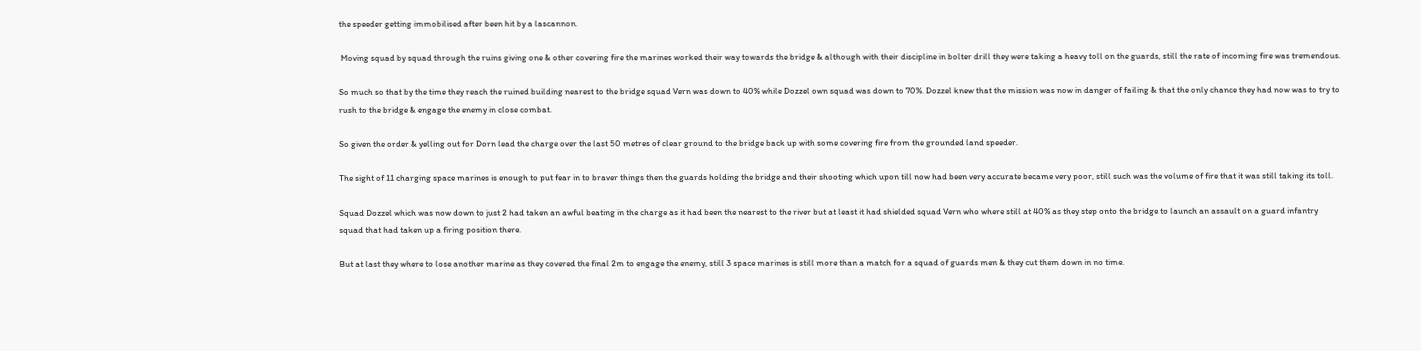the speeder getting immobilised after been hit by a lascannon.

 Moving squad by squad through the ruins giving one & other covering fire the marines worked their way towards the bridge & although with their discipline in bolter drill they were taking a heavy toll on the guards, still the rate of incoming fire was tremendous.

So much so that by the time they reach the ruined building nearest to the bridge squad Vern was down to 40% while Dozzel own squad was down to 70%. Dozzel knew that the mission was now in danger of failing & that the only chance they had now was to try to rush to the bridge & engage the enemy in close combat.

So given the order & yelling out for Dorn lead the charge over the last 50 metres of clear ground to the bridge back up with some covering fire from the grounded land speeder.

The sight of 11 charging space marines is enough to put fear in to braver things then the guards holding the bridge and their shooting which upon till now had been very accurate became very poor, still such was the volume of fire that it was still taking its toll.

Squad Dozzel which was now down to just 2 had taken an awful beating in the charge as it had been the nearest to the river but at least it had shielded squad Vern who where still at 40% as they step onto the bridge to launch an assault on a guard infantry squad that had taken up a firing position there.

But at last they where to lose another marine as they covered the final 2m to engage the enemy, still 3 space marines is still more than a match for a squad of guards men & they cut them down in no time.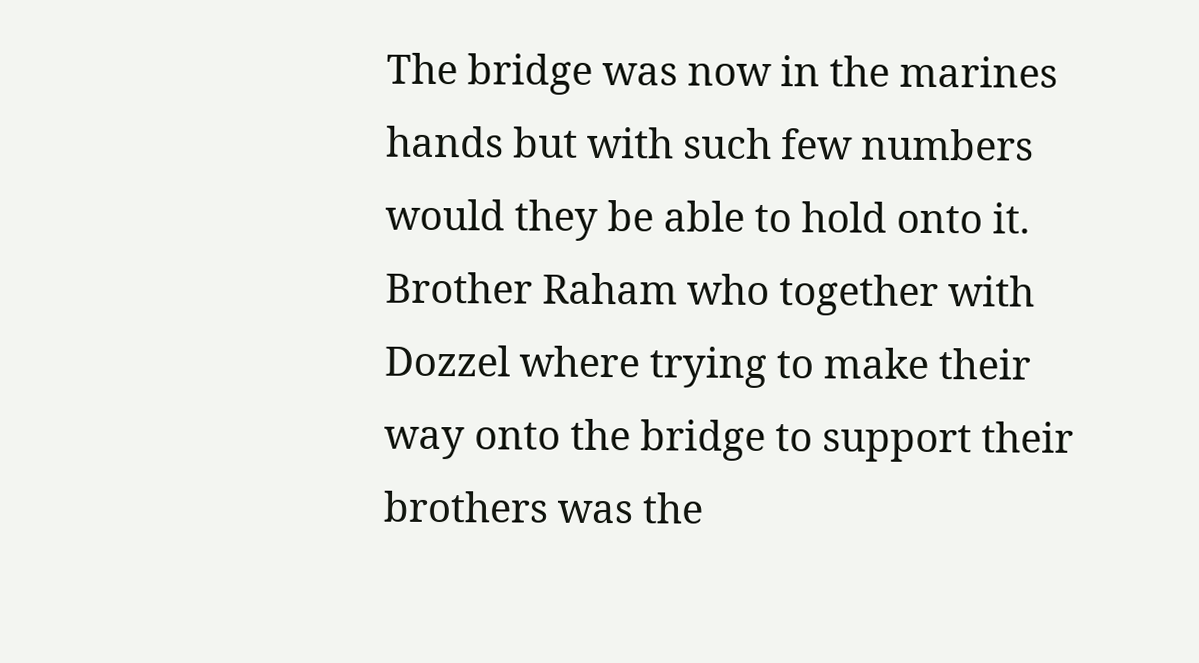The bridge was now in the marines hands but with such few numbers would they be able to hold onto it. Brother Raham who together with Dozzel where trying to make their way onto the bridge to support their brothers was the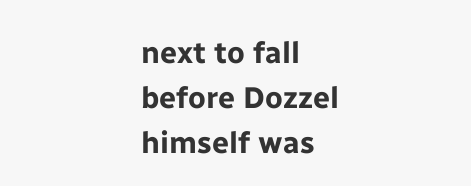next to fall before Dozzel himself was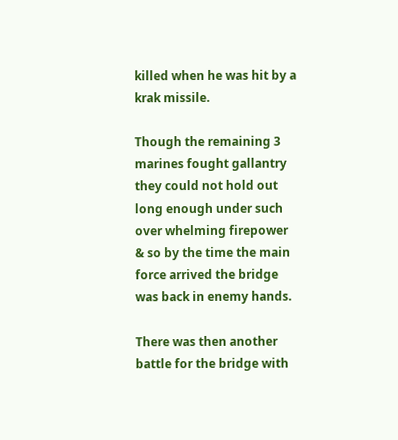killed when he was hit by a krak missile.

Though the remaining 3 marines fought gallantry they could not hold out long enough under such over whelming firepower & so by the time the main force arrived the bridge was back in enemy hands.

There was then another battle for the bridge with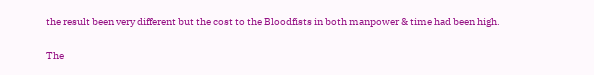the result been very different but the cost to the Bloodfists in both manpower & time had been high.

The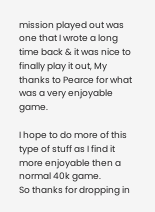mission played out was one that I wrote a long time back & it was nice to finally play it out, My thanks to Pearce for what was a very enjoyable game.

I hope to do more of this type of stuff as I find it more enjoyable then a normal 40k game.
So thanks for dropping in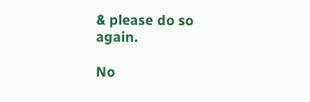& please do so again.

No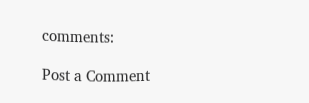comments:

Post a Comment